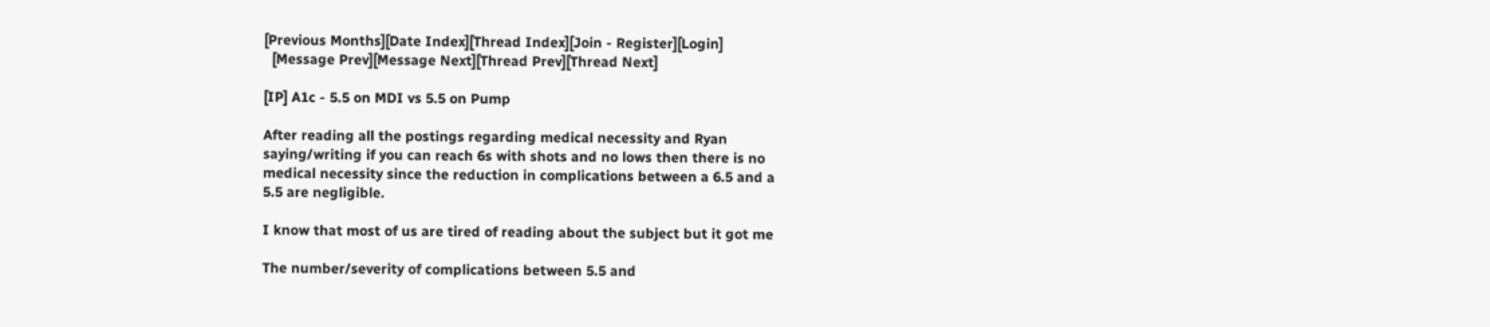[Previous Months][Date Index][Thread Index][Join - Register][Login]
  [Message Prev][Message Next][Thread Prev][Thread Next]

[IP] A1c - 5.5 on MDI vs 5.5 on Pump

After reading all the postings regarding medical necessity and Ryan
saying/writing if you can reach 6s with shots and no lows then there is no
medical necessity since the reduction in complications between a 6.5 and a
5.5 are negligible.

I know that most of us are tired of reading about the subject but it got me

The number/severity of complications between 5.5 and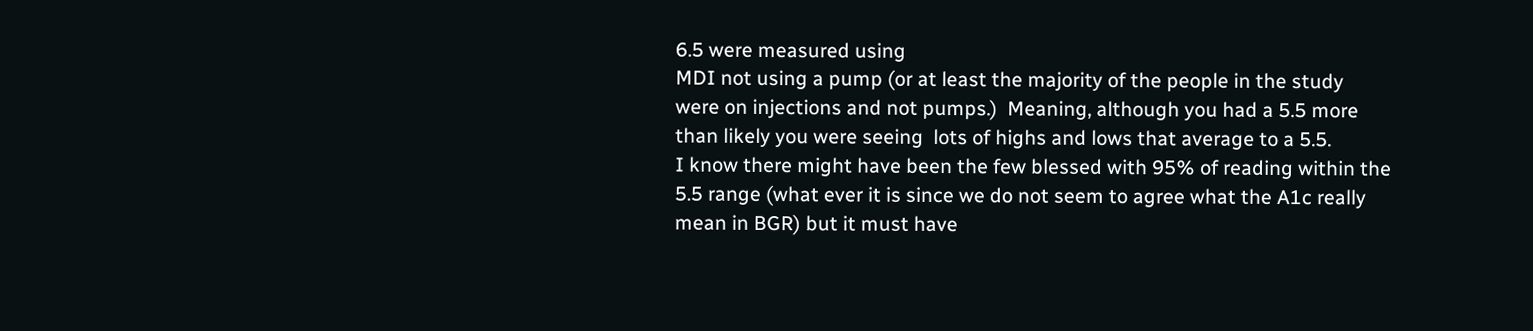6.5 were measured using
MDI not using a pump (or at least the majority of the people in the study
were on injections and not pumps.)  Meaning, although you had a 5.5 more
than likely you were seeing  lots of highs and lows that average to a 5.5.
I know there might have been the few blessed with 95% of reading within the
5.5 range (what ever it is since we do not seem to agree what the A1c really
mean in BGR) but it must have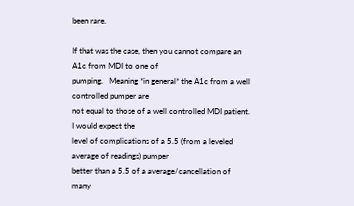been rare.

If that was the case, then you cannot compare an A1c from MDI to one of
pumping.   Meaning *in general* the A1c from a well controlled pumper are
not equal to those of a well controlled MDI patient.  I would expect the
level of complications of a 5.5 (from a leveled average of readings) pumper
better than a 5.5 of a average/cancellation of many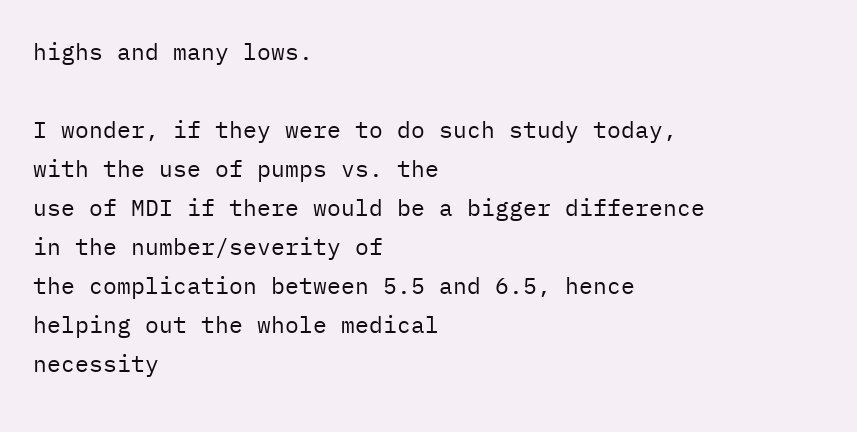highs and many lows.

I wonder, if they were to do such study today, with the use of pumps vs. the
use of MDI if there would be a bigger difference in the number/severity of
the complication between 5.5 and 6.5, hence helping out the whole medical
necessity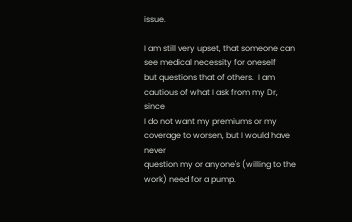issue.

I am still very upset, that someone can see medical necessity for oneself
but questions that of others.  I am cautious of what I ask from my Dr, since
I do not want my premiums or my coverage to worsen, but I would have never
question my or anyone's (willing to the work) need for a pump.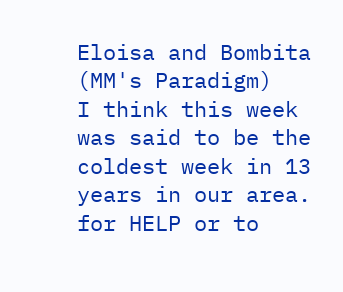Eloisa and Bombita (MM's Paradigm)
I think this week was said to be the coldest week in 13 years in our area.
for HELP or to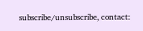subscribe/unsubscribe, contact: